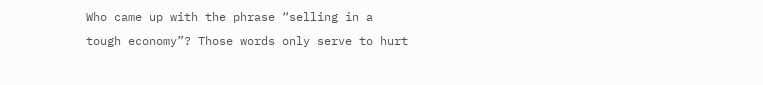Who came up with the phrase “selling in a tough economy”? Those words only serve to hurt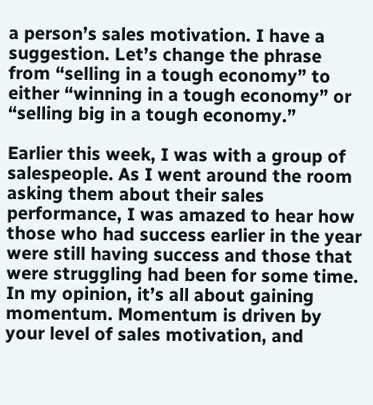a person’s sales motivation. I have a suggestion. Let’s change the phrase from “selling in a tough economy” to either “winning in a tough economy” or “selling big in a tough economy.”

Earlier this week, I was with a group of salespeople. As I went around the room asking them about their sales performance, I was amazed to hear how those who had success earlier in the year were still having success and those that were struggling had been for some time. In my opinion, it’s all about gaining momentum. Momentum is driven by your level of sales motivation, and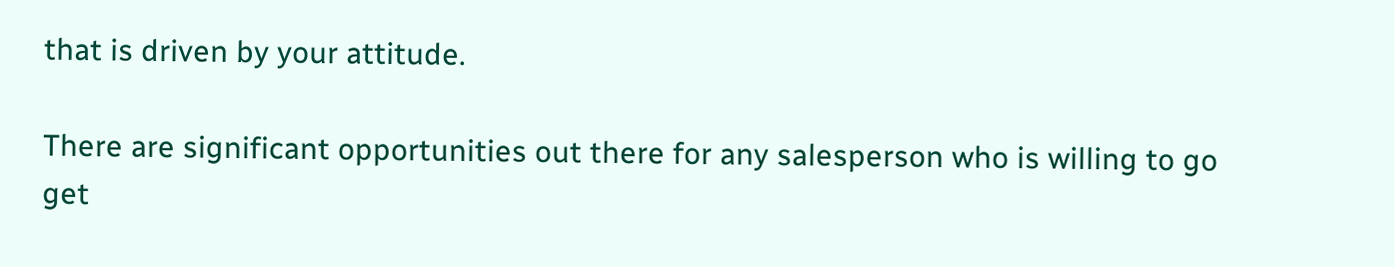that is driven by your attitude.

There are significant opportunities out there for any salesperson who is willing to go get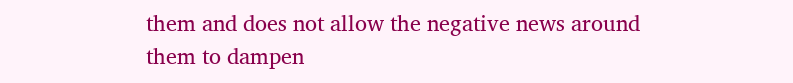them and does not allow the negative news around them to dampen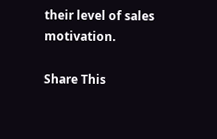their level of sales motivation.

Share This